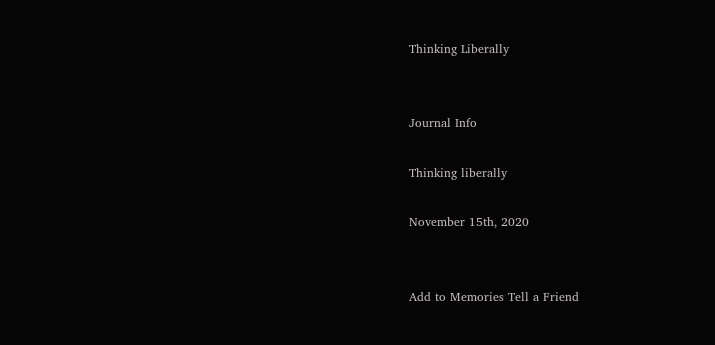Thinking Liberally


Journal Info

Thinking liberally

November 15th, 2020


Add to Memories Tell a Friend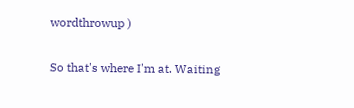wordthrowup )

So that's where I'm at. Waiting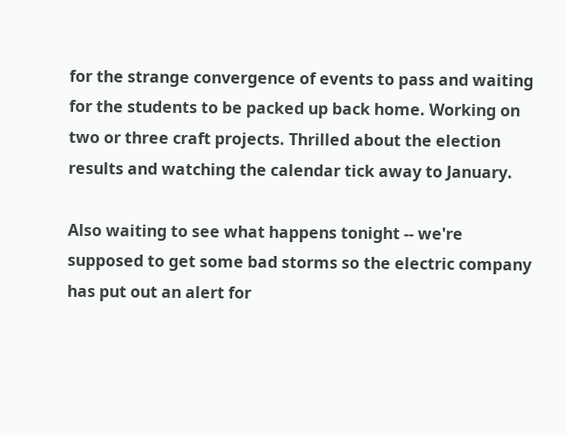for the strange convergence of events to pass and waiting for the students to be packed up back home. Working on two or three craft projects. Thrilled about the election results and watching the calendar tick away to January.

Also waiting to see what happens tonight -- we're supposed to get some bad storms so the electric company has put out an alert for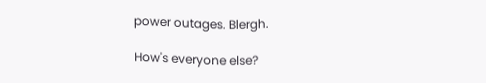power outages. Blergh.

How's everyone else?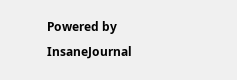Powered by InsaneJournal